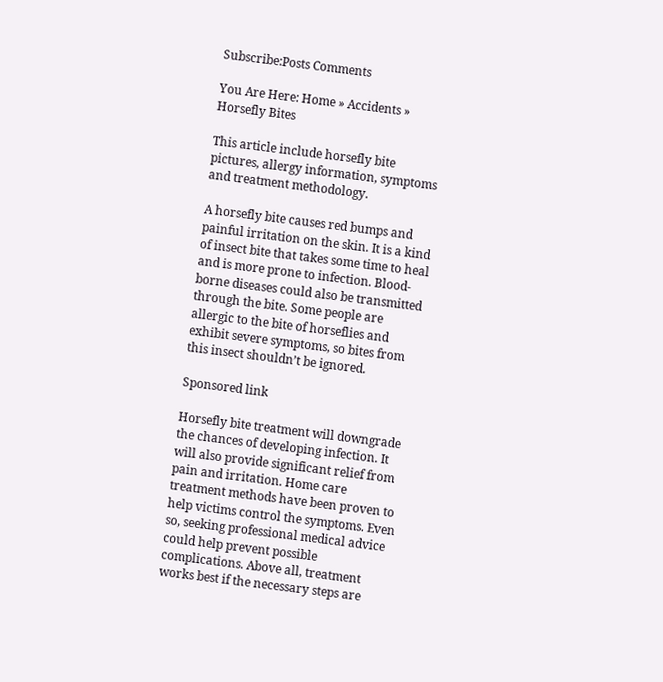Subscribe:Posts Comments

You Are Here: Home » Accidents » Horsefly Bites

This article include horsefly bite pictures, allergy information, symptoms and treatment methodology.

A horsefly bite causes red bumps and painful irritation on the skin. It is a kind of insect bite that takes some time to heal and is more prone to infection. Blood-borne diseases could also be transmitted through the bite. Some people are allergic to the bite of horseflies and exhibit severe symptoms, so bites from this insect shouldn’t be ignored.

Sponsored link

Horsefly bite treatment will downgrade the chances of developing infection. It will also provide significant relief from pain and irritation. Home care treatment methods have been proven to help victims control the symptoms. Even so, seeking professional medical advice could help prevent possible complications. Above all, treatment works best if the necessary steps are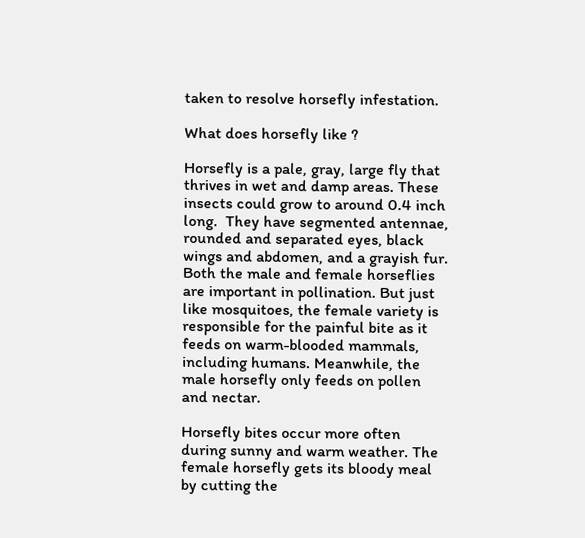taken to resolve horsefly infestation.

What does horsefly like ?

Horsefly is a pale, gray, large fly that thrives in wet and damp areas. These insects could grow to around 0.4 inch long.  They have segmented antennae, rounded and separated eyes, black wings and abdomen, and a grayish fur. Both the male and female horseflies are important in pollination. But just like mosquitoes, the female variety is responsible for the painful bite as it feeds on warm-blooded mammals, including humans. Meanwhile, the male horsefly only feeds on pollen and nectar.

Horsefly bites occur more often during sunny and warm weather. The female horsefly gets its bloody meal by cutting the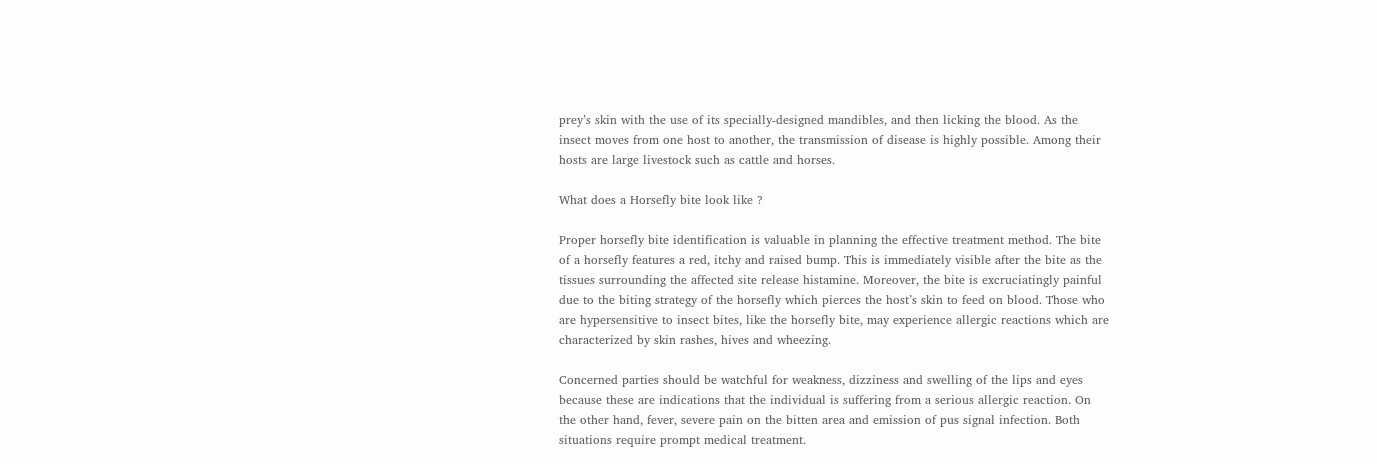prey’s skin with the use of its specially-designed mandibles, and then licking the blood. As the insect moves from one host to another, the transmission of disease is highly possible. Among their hosts are large livestock such as cattle and horses.

What does a Horsefly bite look like ?

Proper horsefly bite identification is valuable in planning the effective treatment method. The bite of a horsefly features a red, itchy and raised bump. This is immediately visible after the bite as the tissues surrounding the affected site release histamine. Moreover, the bite is excruciatingly painful due to the biting strategy of the horsefly which pierces the host’s skin to feed on blood. Those who are hypersensitive to insect bites, like the horsefly bite, may experience allergic reactions which are characterized by skin rashes, hives and wheezing.

Concerned parties should be watchful for weakness, dizziness and swelling of the lips and eyes because these are indications that the individual is suffering from a serious allergic reaction. On the other hand, fever, severe pain on the bitten area and emission of pus signal infection. Both situations require prompt medical treatment.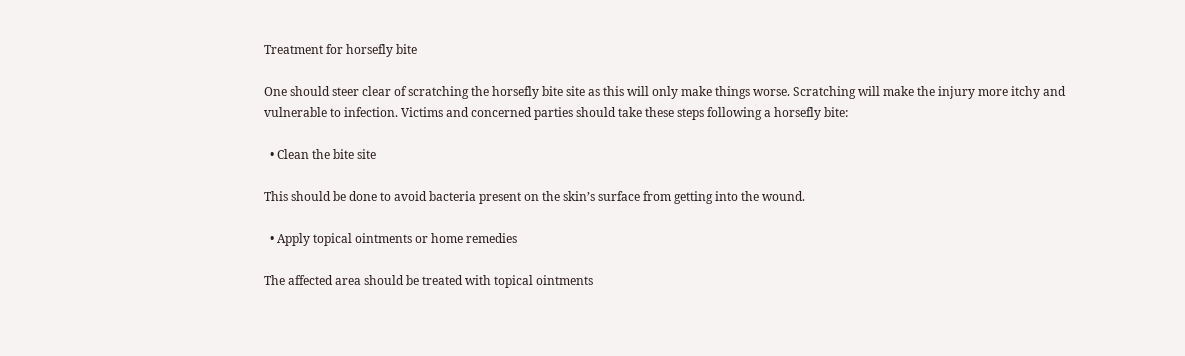Treatment for horsefly bite

One should steer clear of scratching the horsefly bite site as this will only make things worse. Scratching will make the injury more itchy and vulnerable to infection. Victims and concerned parties should take these steps following a horsefly bite:

  • Clean the bite site

This should be done to avoid bacteria present on the skin’s surface from getting into the wound.

  • Apply topical ointments or home remedies

The affected area should be treated with topical ointments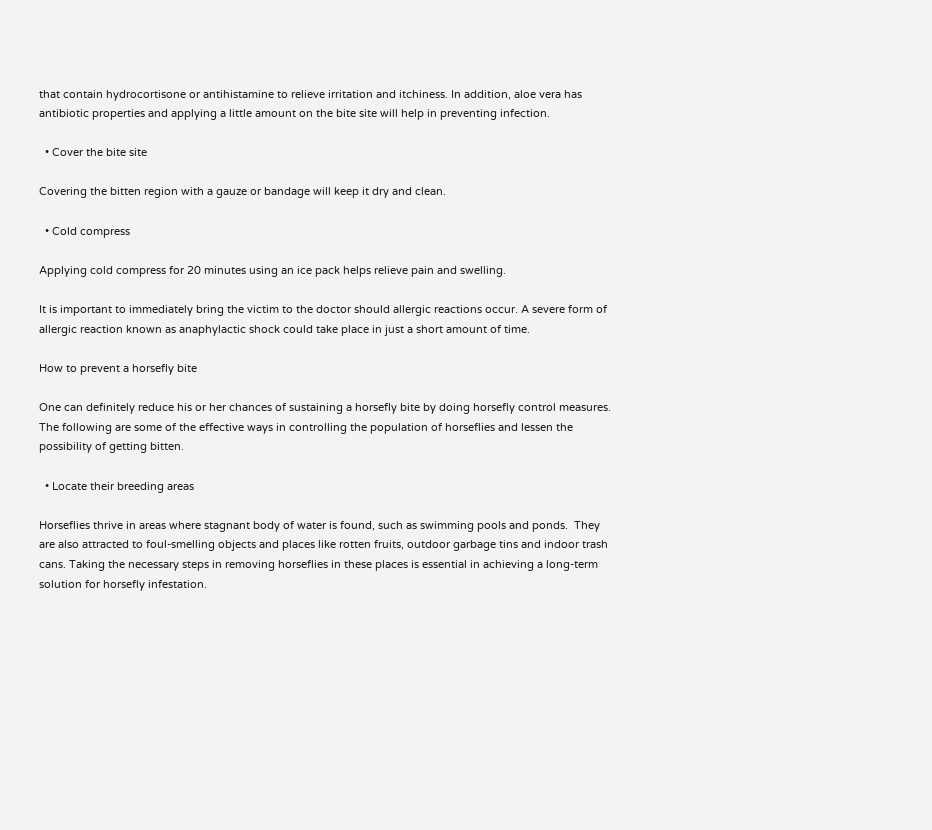that contain hydrocortisone or antihistamine to relieve irritation and itchiness. In addition, aloe vera has antibiotic properties and applying a little amount on the bite site will help in preventing infection.

  • Cover the bite site

Covering the bitten region with a gauze or bandage will keep it dry and clean.

  • Cold compress

Applying cold compress for 20 minutes using an ice pack helps relieve pain and swelling.

It is important to immediately bring the victim to the doctor should allergic reactions occur. A severe form of allergic reaction known as anaphylactic shock could take place in just a short amount of time.

How to prevent a horsefly bite

One can definitely reduce his or her chances of sustaining a horsefly bite by doing horsefly control measures. The following are some of the effective ways in controlling the population of horseflies and lessen the possibility of getting bitten.

  • Locate their breeding areas

Horseflies thrive in areas where stagnant body of water is found, such as swimming pools and ponds.  They are also attracted to foul-smelling objects and places like rotten fruits, outdoor garbage tins and indoor trash cans. Taking the necessary steps in removing horseflies in these places is essential in achieving a long-term solution for horsefly infestation.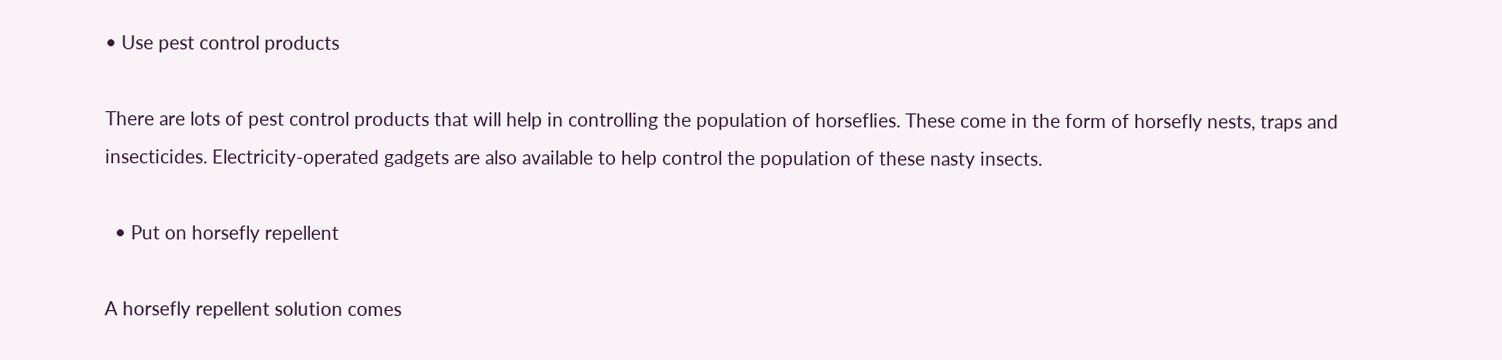• Use pest control products

There are lots of pest control products that will help in controlling the population of horseflies. These come in the form of horsefly nests, traps and insecticides. Electricity-operated gadgets are also available to help control the population of these nasty insects.

  • Put on horsefly repellent

A horsefly repellent solution comes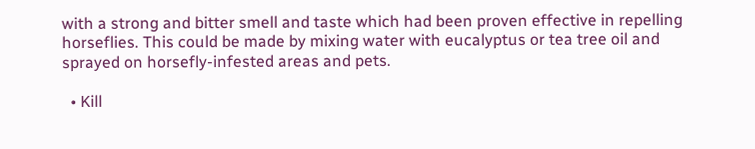with a strong and bitter smell and taste which had been proven effective in repelling horseflies. This could be made by mixing water with eucalyptus or tea tree oil and sprayed on horsefly-infested areas and pets.

  • Kill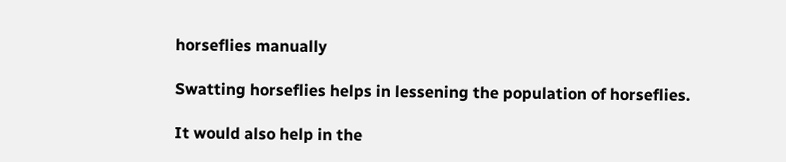horseflies manually

Swatting horseflies helps in lessening the population of horseflies.

It would also help in the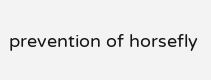prevention of horsefly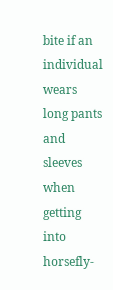bite if an individual wears long pants and sleeves when getting into horsefly-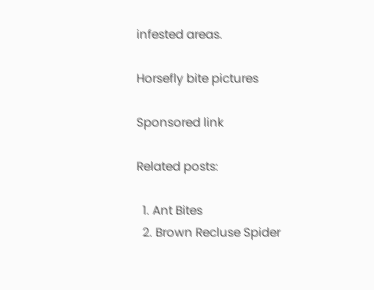infested areas.

Horsefly bite pictures

Sponsored link

Related posts:

  1. Ant Bites
  2. Brown Recluse Spider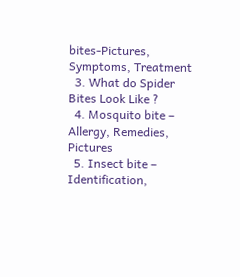bites-Pictures, Symptoms, Treatment
  3. What do Spider Bites Look Like ?
  4. Mosquito bite – Allergy, Remedies, Pictures
  5. Insect bite – Identification,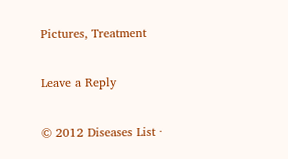Pictures, Treatment

Leave a Reply

© 2012 Diseases List ·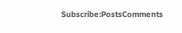Subscribe:PostsComments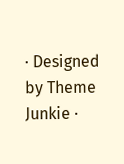· Designed by Theme Junkie ·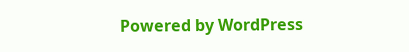Powered by WordPress